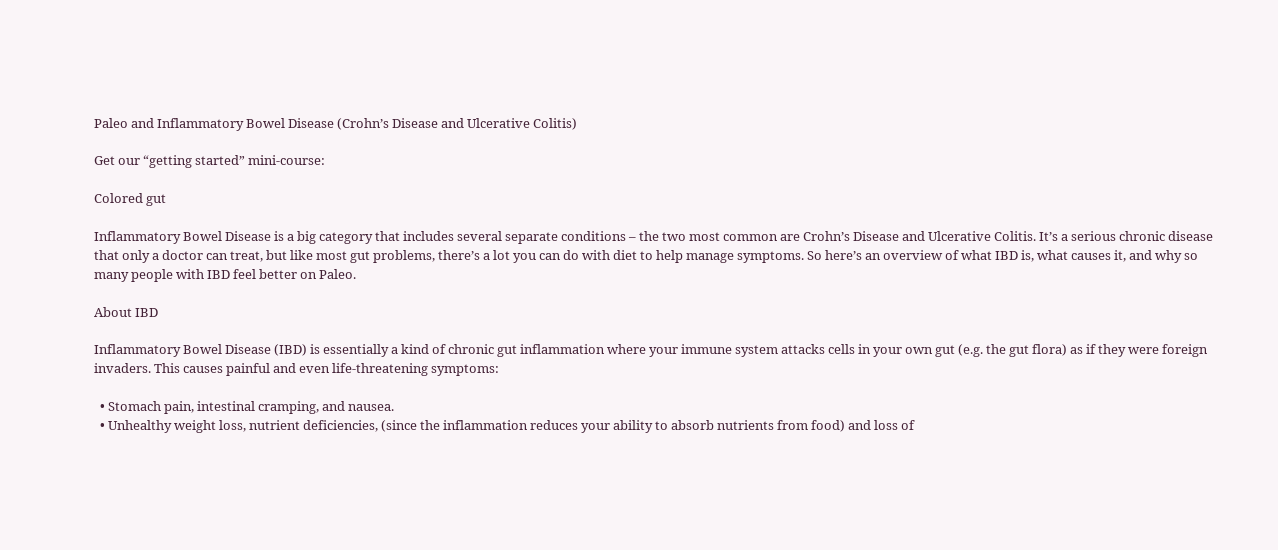Paleo and Inflammatory Bowel Disease (Crohn’s Disease and Ulcerative Colitis)

Get our “getting started” mini-course:

Colored gut

Inflammatory Bowel Disease is a big category that includes several separate conditions – the two most common are Crohn’s Disease and Ulcerative Colitis. It’s a serious chronic disease that only a doctor can treat, but like most gut problems, there’s a lot you can do with diet to help manage symptoms. So here’s an overview of what IBD is, what causes it, and why so many people with IBD feel better on Paleo.

About IBD

Inflammatory Bowel Disease (IBD) is essentially a kind of chronic gut inflammation where your immune system attacks cells in your own gut (e.g. the gut flora) as if they were foreign invaders. This causes painful and even life-threatening symptoms:

  • Stomach pain, intestinal cramping, and nausea.
  • Unhealthy weight loss, nutrient deficiencies, (since the inflammation reduces your ability to absorb nutrients from food) and loss of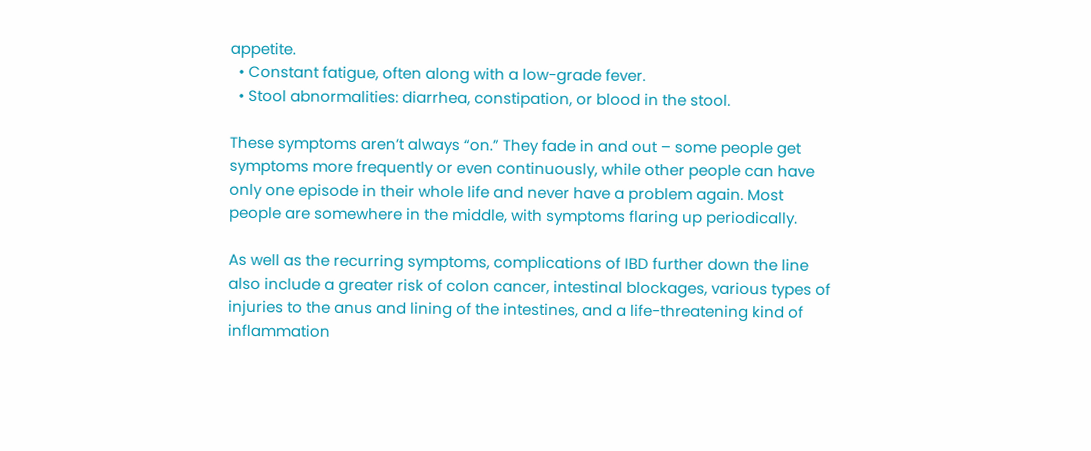appetite.
  • Constant fatigue, often along with a low-grade fever.
  • Stool abnormalities: diarrhea, constipation, or blood in the stool.

These symptoms aren’t always “on.” They fade in and out – some people get symptoms more frequently or even continuously, while other people can have only one episode in their whole life and never have a problem again. Most people are somewhere in the middle, with symptoms flaring up periodically.

As well as the recurring symptoms, complications of IBD further down the line also include a greater risk of colon cancer, intestinal blockages, various types of injuries to the anus and lining of the intestines, and a life-threatening kind of inflammation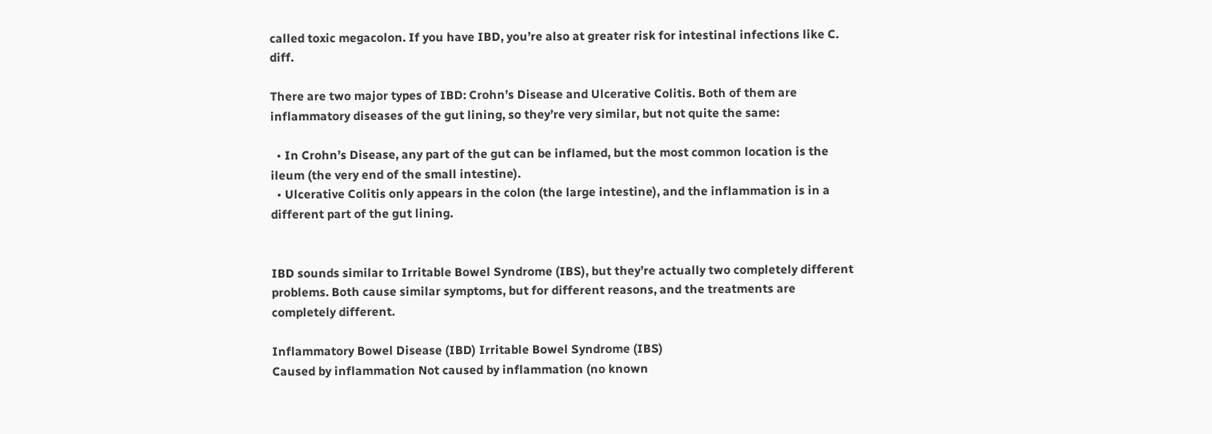called toxic megacolon. If you have IBD, you’re also at greater risk for intestinal infections like C. diff.

There are two major types of IBD: Crohn’s Disease and Ulcerative Colitis. Both of them are inflammatory diseases of the gut lining, so they’re very similar, but not quite the same:

  • In Crohn’s Disease, any part of the gut can be inflamed, but the most common location is the ileum (the very end of the small intestine).
  • Ulcerative Colitis only appears in the colon (the large intestine), and the inflammation is in a different part of the gut lining.


IBD sounds similar to Irritable Bowel Syndrome (IBS), but they’re actually two completely different problems. Both cause similar symptoms, but for different reasons, and the treatments are completely different.

Inflammatory Bowel Disease (IBD) Irritable Bowel Syndrome (IBS)
Caused by inflammation Not caused by inflammation (no known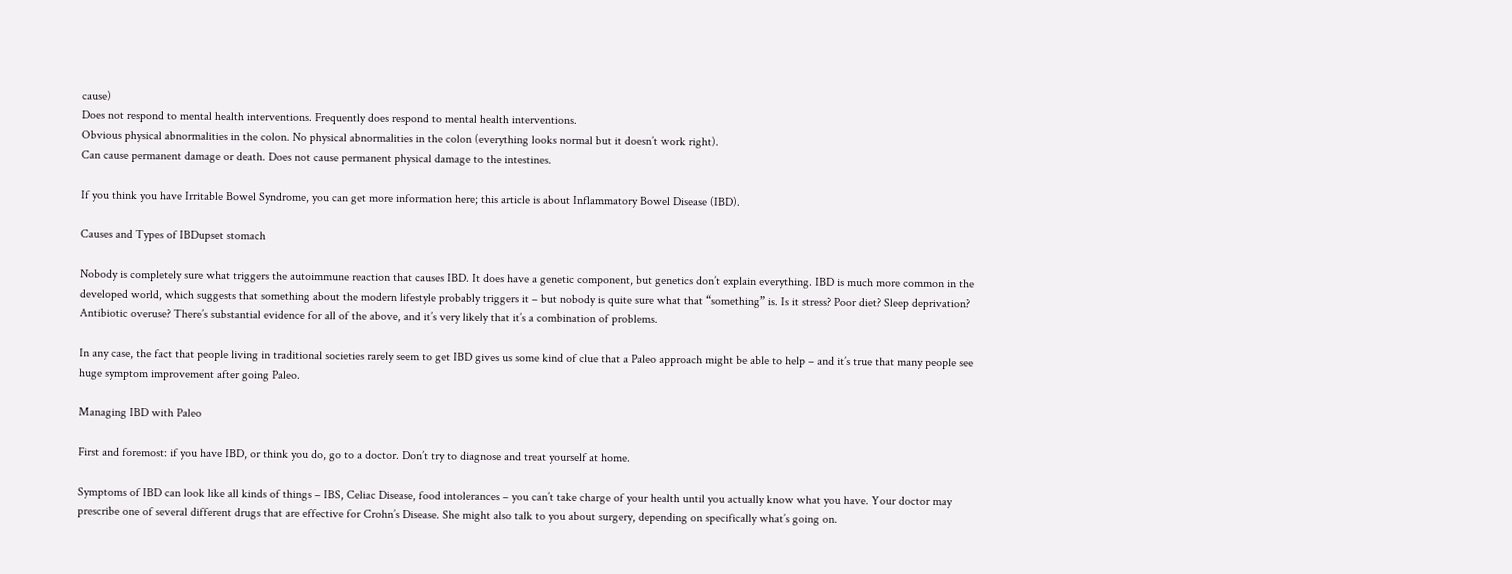cause)
Does not respond to mental health interventions. Frequently does respond to mental health interventions.
Obvious physical abnormalities in the colon. No physical abnormalities in the colon (everything looks normal but it doesn’t work right).
Can cause permanent damage or death. Does not cause permanent physical damage to the intestines.

If you think you have Irritable Bowel Syndrome, you can get more information here; this article is about Inflammatory Bowel Disease (IBD).

Causes and Types of IBDupset stomach

Nobody is completely sure what triggers the autoimmune reaction that causes IBD. It does have a genetic component, but genetics don’t explain everything. IBD is much more common in the developed world, which suggests that something about the modern lifestyle probably triggers it – but nobody is quite sure what that “something” is. Is it stress? Poor diet? Sleep deprivation? Antibiotic overuse? There’s substantial evidence for all of the above, and it’s very likely that it’s a combination of problems.

In any case, the fact that people living in traditional societies rarely seem to get IBD gives us some kind of clue that a Paleo approach might be able to help – and it’s true that many people see huge symptom improvement after going Paleo.

Managing IBD with Paleo

First and foremost: if you have IBD, or think you do, go to a doctor. Don’t try to diagnose and treat yourself at home.

Symptoms of IBD can look like all kinds of things – IBS, Celiac Disease, food intolerances – you can’t take charge of your health until you actually know what you have. Your doctor may prescribe one of several different drugs that are effective for Crohn’s Disease. She might also talk to you about surgery, depending on specifically what’s going on.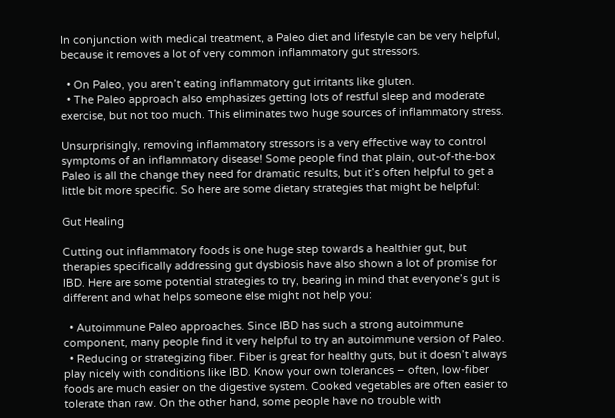In conjunction with medical treatment, a Paleo diet and lifestyle can be very helpful, because it removes a lot of very common inflammatory gut stressors.

  • On Paleo, you aren’t eating inflammatory gut irritants like gluten.
  • The Paleo approach also emphasizes getting lots of restful sleep and moderate exercise, but not too much. This eliminates two huge sources of inflammatory stress.

Unsurprisingly, removing inflammatory stressors is a very effective way to control symptoms of an inflammatory disease! Some people find that plain, out-of-the-box Paleo is all the change they need for dramatic results, but it’s often helpful to get a little bit more specific. So here are some dietary strategies that might be helpful:

Gut Healing

Cutting out inflammatory foods is one huge step towards a healthier gut, but therapies specifically addressing gut dysbiosis have also shown a lot of promise for IBD. Here are some potential strategies to try, bearing in mind that everyone’s gut is different and what helps someone else might not help you:

  • Autoimmune Paleo approaches. Since IBD has such a strong autoimmune component, many people find it very helpful to try an autoimmune version of Paleo.
  • Reducing or strategizing fiber. Fiber is great for healthy guts, but it doesn’t always play nicely with conditions like IBD. Know your own tolerances – often, low-fiber foods are much easier on the digestive system. Cooked vegetables are often easier to tolerate than raw. On the other hand, some people have no trouble with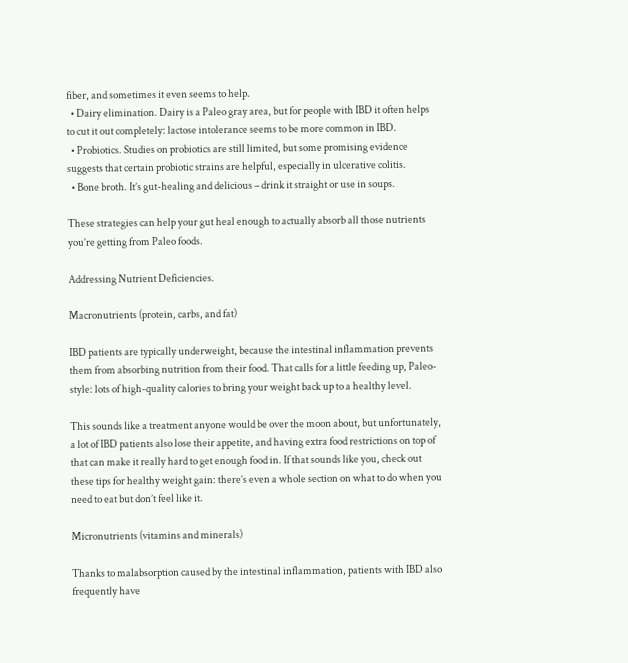fiber, and sometimes it even seems to help.
  • Dairy elimination. Dairy is a Paleo gray area, but for people with IBD it often helps to cut it out completely: lactose intolerance seems to be more common in IBD.
  • Probiotics. Studies on probiotics are still limited, but some promising evidence suggests that certain probiotic strains are helpful, especially in ulcerative colitis.
  • Bone broth. It’s gut-healing and delicious – drink it straight or use in soups.

These strategies can help your gut heal enough to actually absorb all those nutrients you’re getting from Paleo foods.

Addressing Nutrient Deficiencies.

Macronutrients (protein, carbs, and fat)

IBD patients are typically underweight, because the intestinal inflammation prevents them from absorbing nutrition from their food. That calls for a little feeding up, Paleo-style: lots of high-quality calories to bring your weight back up to a healthy level.

This sounds like a treatment anyone would be over the moon about, but unfortunately, a lot of IBD patients also lose their appetite, and having extra food restrictions on top of that can make it really hard to get enough food in. If that sounds like you, check out these tips for healthy weight gain: there’s even a whole section on what to do when you need to eat but don’t feel like it.

Micronutrients (vitamins and minerals)

Thanks to malabsorption caused by the intestinal inflammation, patients with IBD also frequently have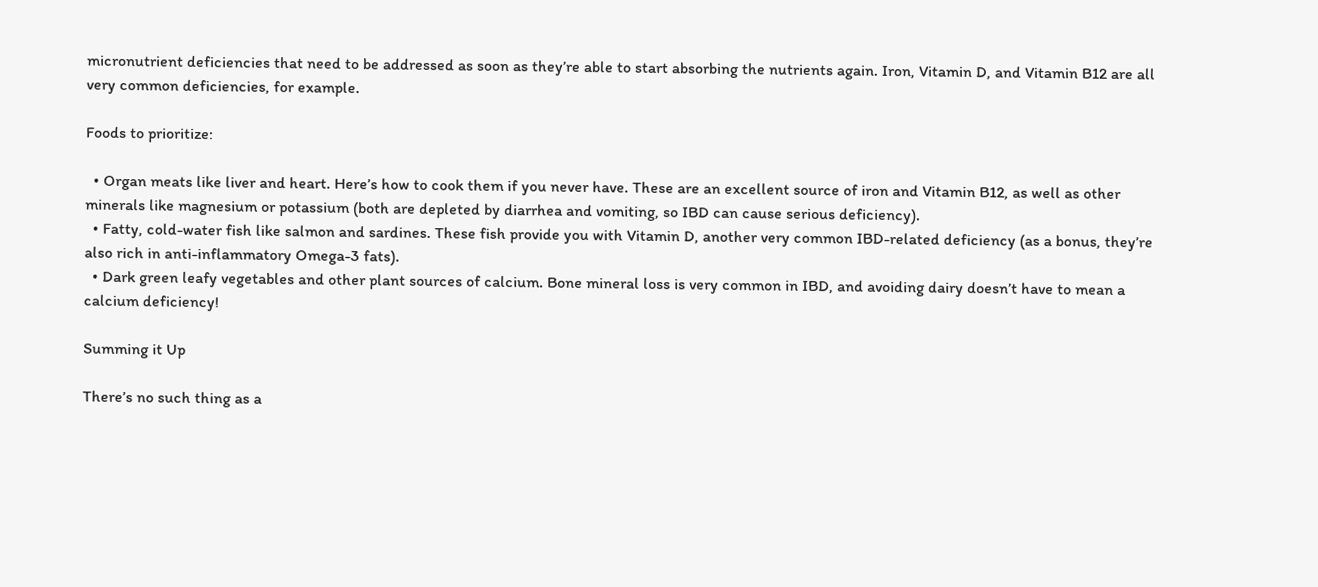micronutrient deficiencies that need to be addressed as soon as they’re able to start absorbing the nutrients again. Iron, Vitamin D, and Vitamin B12 are all very common deficiencies, for example.

Foods to prioritize:

  • Organ meats like liver and heart. Here’s how to cook them if you never have. These are an excellent source of iron and Vitamin B12, as well as other minerals like magnesium or potassium (both are depleted by diarrhea and vomiting, so IBD can cause serious deficiency).
  • Fatty, cold-water fish like salmon and sardines. These fish provide you with Vitamin D, another very common IBD-related deficiency (as a bonus, they’re also rich in anti-inflammatory Omega-3 fats).
  • Dark green leafy vegetables and other plant sources of calcium. Bone mineral loss is very common in IBD, and avoiding dairy doesn’t have to mean a calcium deficiency!

Summing it Up

There’s no such thing as a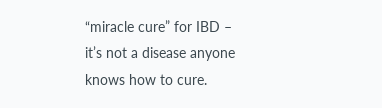“miracle cure” for IBD – it’s not a disease anyone knows how to cure.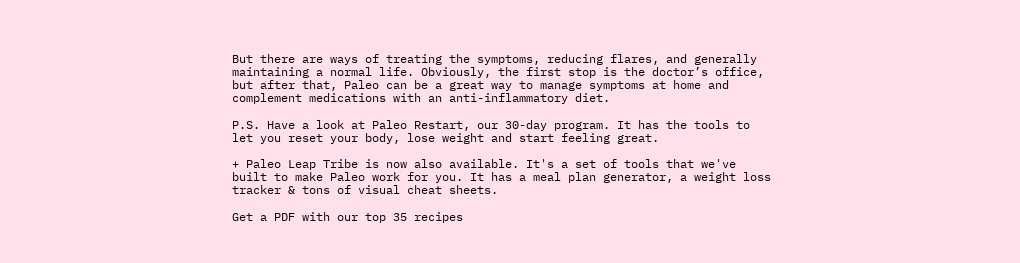But there are ways of treating the symptoms, reducing flares, and generally maintaining a normal life. Obviously, the first stop is the doctor’s office, but after that, Paleo can be a great way to manage symptoms at home and complement medications with an anti-inflammatory diet.

P.S. Have a look at Paleo Restart, our 30-day program. It has the tools to let you reset your body, lose weight and start feeling great.

+ Paleo Leap Tribe is now also available. It's a set of tools that we've built to make Paleo work for you. It has a meal plan generator, a weight loss tracker & tons of visual cheat sheets.

Get a PDF with our top 35 recipes